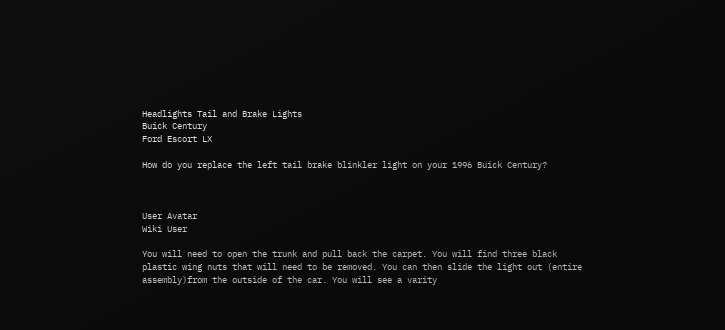Headlights Tail and Brake Lights
Buick Century
Ford Escort LX

How do you replace the left tail brake blinkler light on your 1996 Buick Century?



User Avatar
Wiki User

You will need to open the trunk and pull back the carpet. You will find three black plastic wing nuts that will need to be removed. You can then slide the light out (entire assembly)from the outside of the car. You will see a varity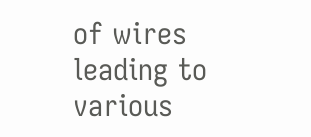of wires leading to various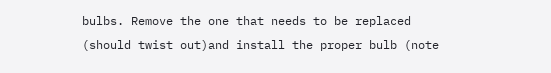bulbs. Remove the one that needs to be replaced (should twist out)and install the proper bulb (note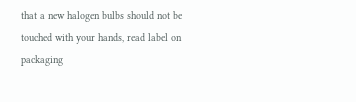that a new halogen bulbs should not be touched with your hands, read label on packaging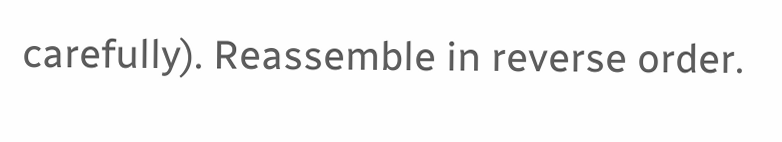carefully). Reassemble in reverse order.